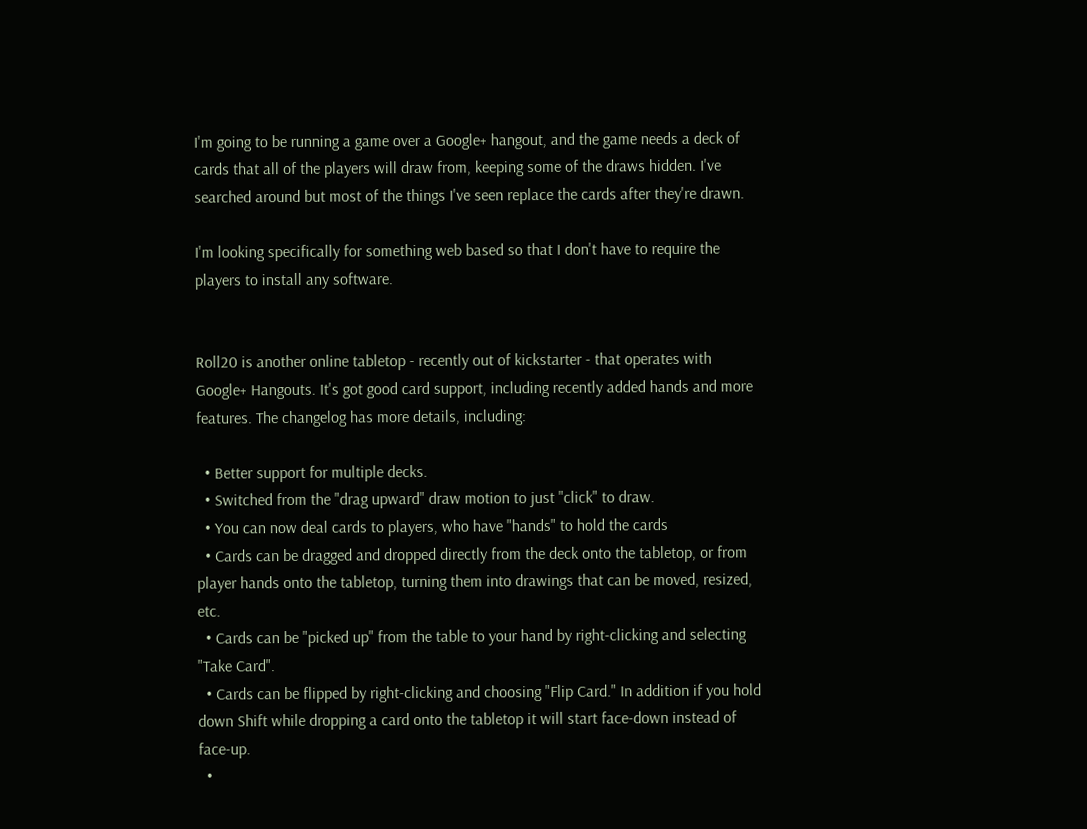I'm going to be running a game over a Google+ hangout, and the game needs a deck of cards that all of the players will draw from, keeping some of the draws hidden. I've searched around but most of the things I've seen replace the cards after they're drawn.

I'm looking specifically for something web based so that I don't have to require the players to install any software.


Roll20 is another online tabletop - recently out of kickstarter - that operates with Google+ Hangouts. It's got good card support, including recently added hands and more features. The changelog has more details, including:

  • Better support for multiple decks.
  • Switched from the "drag upward" draw motion to just "click" to draw.
  • You can now deal cards to players, who have "hands" to hold the cards
  • Cards can be dragged and dropped directly from the deck onto the tabletop, or from player hands onto the tabletop, turning them into drawings that can be moved, resized, etc.
  • Cards can be "picked up" from the table to your hand by right-clicking and selecting "Take Card".
  • Cards can be flipped by right-clicking and choosing "Flip Card." In addition if you hold down Shift while dropping a card onto the tabletop it will start face-down instead of face-up.
  •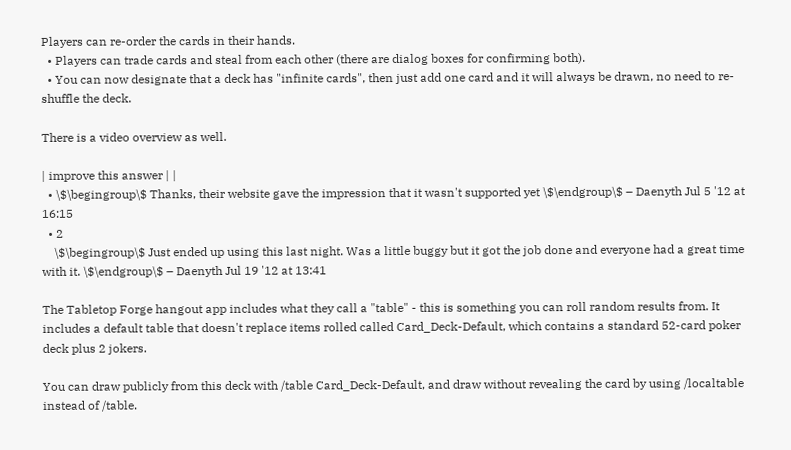Players can re-order the cards in their hands.
  • Players can trade cards and steal from each other (there are dialog boxes for confirming both).
  • You can now designate that a deck has "infinite cards", then just add one card and it will always be drawn, no need to re-shuffle the deck.

There is a video overview as well.

| improve this answer | |
  • \$\begingroup\$ Thanks, their website gave the impression that it wasn't supported yet \$\endgroup\$ – Daenyth Jul 5 '12 at 16:15
  • 2
    \$\begingroup\$ Just ended up using this last night. Was a little buggy but it got the job done and everyone had a great time with it. \$\endgroup\$ – Daenyth Jul 19 '12 at 13:41

The Tabletop Forge hangout app includes what they call a "table" - this is something you can roll random results from. It includes a default table that doesn't replace items rolled called Card_Deck-Default, which contains a standard 52-card poker deck plus 2 jokers.

You can draw publicly from this deck with /table Card_Deck-Default, and draw without revealing the card by using /localtable instead of /table.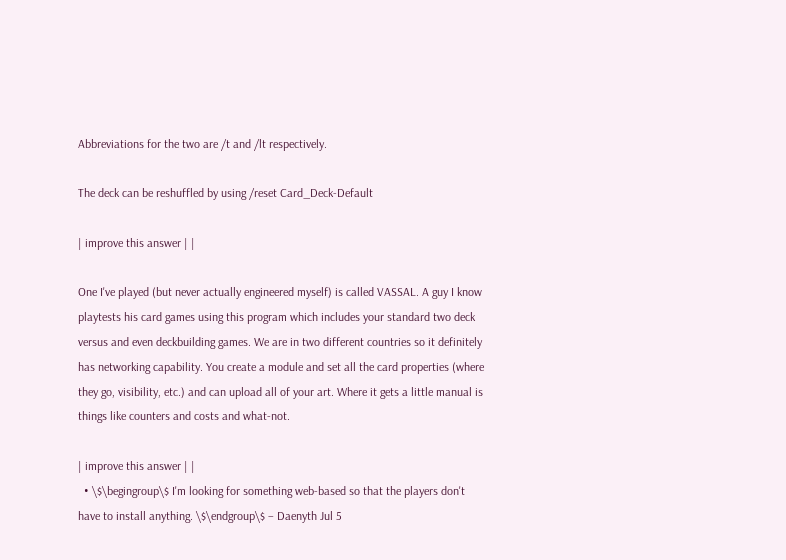Abbreviations for the two are /t and /lt respectively.

The deck can be reshuffled by using /reset Card_Deck-Default

| improve this answer | |

One I've played (but never actually engineered myself) is called VASSAL. A guy I know playtests his card games using this program which includes your standard two deck versus and even deckbuilding games. We are in two different countries so it definitely has networking capability. You create a module and set all the card properties (where they go, visibility, etc.) and can upload all of your art. Where it gets a little manual is things like counters and costs and what-not.

| improve this answer | |
  • \$\begingroup\$ I'm looking for something web-based so that the players don't have to install anything. \$\endgroup\$ – Daenyth Jul 5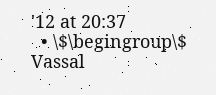'12 at 20:37
  • \$\begingroup\$ Vassal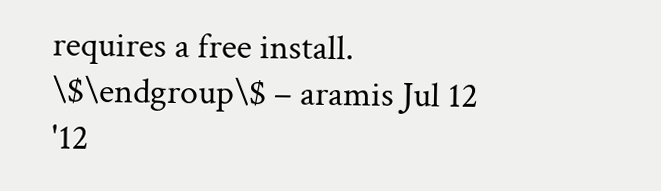requires a free install. \$\endgroup\$ – aramis Jul 12 '12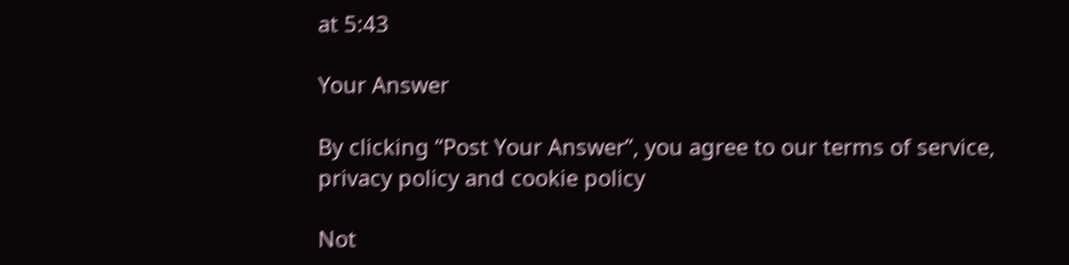at 5:43

Your Answer

By clicking “Post Your Answer”, you agree to our terms of service, privacy policy and cookie policy

Not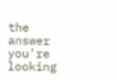the answer you're looking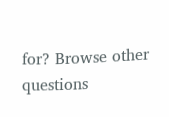for? Browse other questions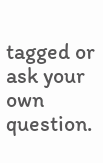tagged or ask your own question.